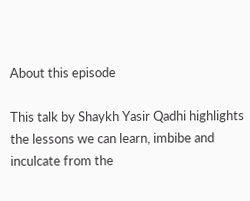About this episode

This talk by Shaykh Yasir Qadhi highlights the lessons we can learn, imbibe and inculcate from the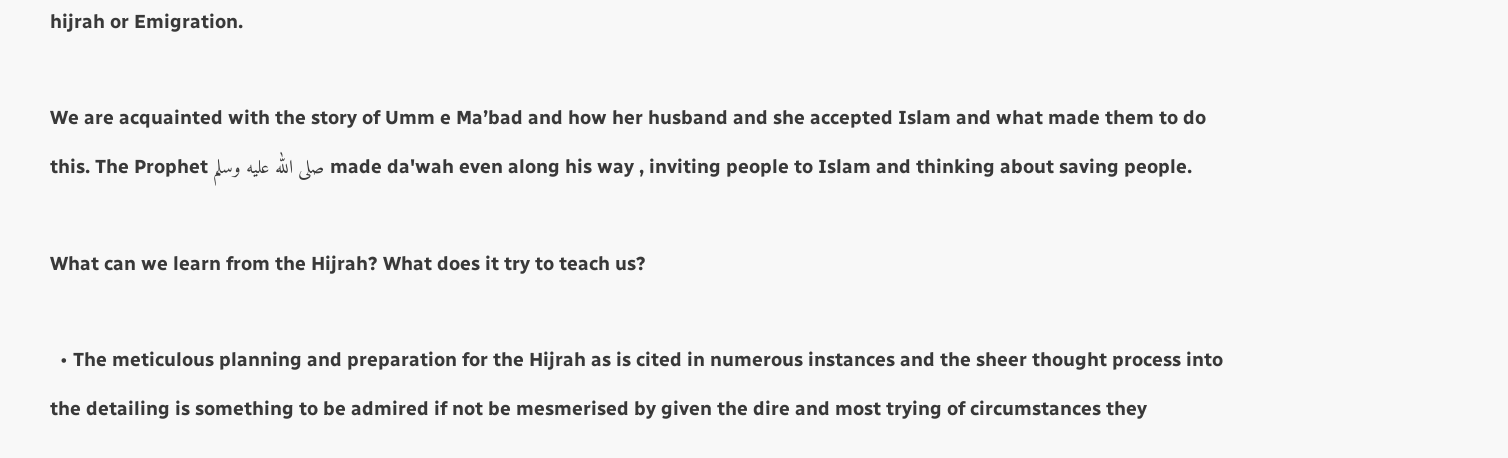hijrah or Emigration.

We are acquainted with the story of Umm e Ma’bad and how her husband and she accepted Islam and what made them to do this. The Prophet صلى الله عليه وسلم made da'wah even along his way , inviting people to Islam and thinking about saving people.

What can we learn from the Hijrah? What does it try to teach us?

  • The meticulous planning and preparation for the Hijrah as is cited in numerous instances and the sheer thought process into the detailing is something to be admired if not be mesmerised by given the dire and most trying of circumstances they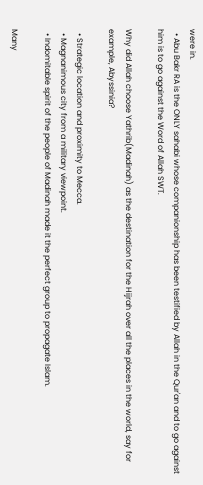were in.
  • Abu Bakr RA is the ONLY sahabi whose companionship has been testified by Allah in the Qur'an and to go against him is to go against the Word of Allah SWT.

Why did Allah choose Yathrib(Madinah) as the destination for the Hijrah over all the places in the world, say for example, Abyssinia?

  • Strategic location and proximity to Mecca.
  • Magnanimous city from a military viewpoint.
  • Indomitable spirit of the people of Madinah made it the perfect group to propagate Islam.

Many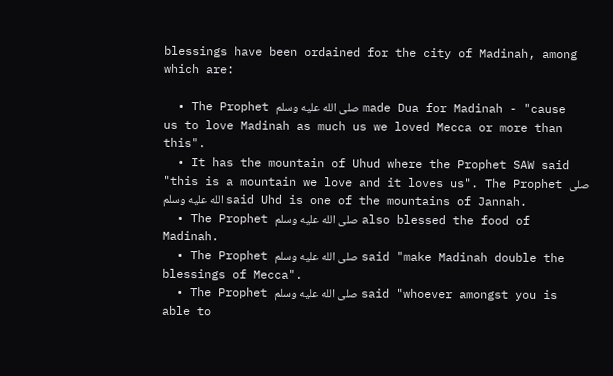blessings have been ordained for the city of Madinah, among which are:

  • The Prophet صلى الله عليه وسلم made Dua for Madinah - "cause us to love Madinah as much us we loved Mecca or more than this".
  • It has the mountain of Uhud where the Prophet SAW said "this is a mountain we love and it loves us". The Prophet صلى الله عليه وسلم said Uhd is one of the mountains of Jannah.
  • The Prophet صلى الله عليه وسلم also blessed the food of Madinah.
  • The Prophet صلى الله عليه وسلم said "make Madinah double the blessings of Mecca".
  • The Prophet صلى الله عليه وسلم said "whoever amongst you is able to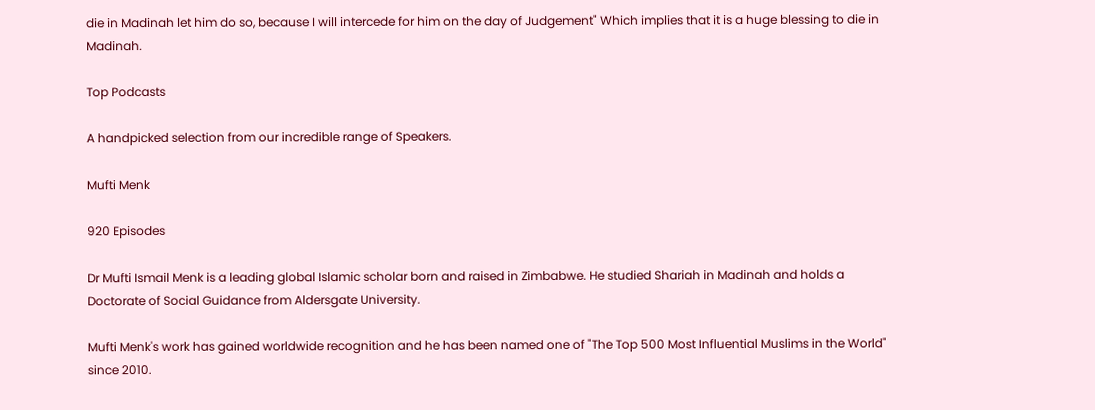die in Madinah let him do so, because I will intercede for him on the day of Judgement" Which implies that it is a huge blessing to die in Madinah.

Top Podcasts

A handpicked selection from our incredible range of Speakers.

Mufti Menk

920 Episodes

Dr Mufti Ismail Menk is a leading global Islamic scholar born and raised in Zimbabwe. He studied Shariah in Madinah and holds a Doctorate of Social Guidance from Aldersgate University.

Mufti Menk's work has gained worldwide recognition and he has been named one of "The Top 500 Most Influential Muslims in the World" since 2010.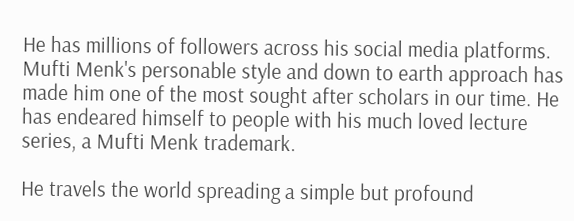He has millions of followers across his social media platforms. Mufti Menk's personable style and down to earth approach has made him one of the most sought after scholars in our time. He has endeared himself to people with his much loved lecture series, a Mufti Menk trademark.

He travels the world spreading a simple but profound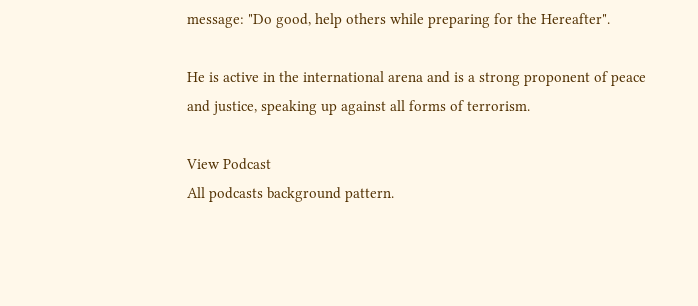message: "Do good, help others while preparing for the Hereafter".

He is active in the international arena and is a strong proponent of peace and justice, speaking up against all forms of terrorism.

View Podcast
All podcasts background pattern.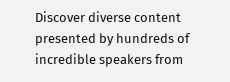Discover diverse content presented by hundreds of incredible speakers from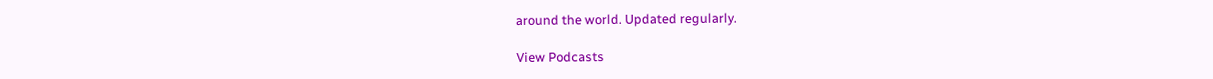around the world. Updated regularly.

View Podcasts